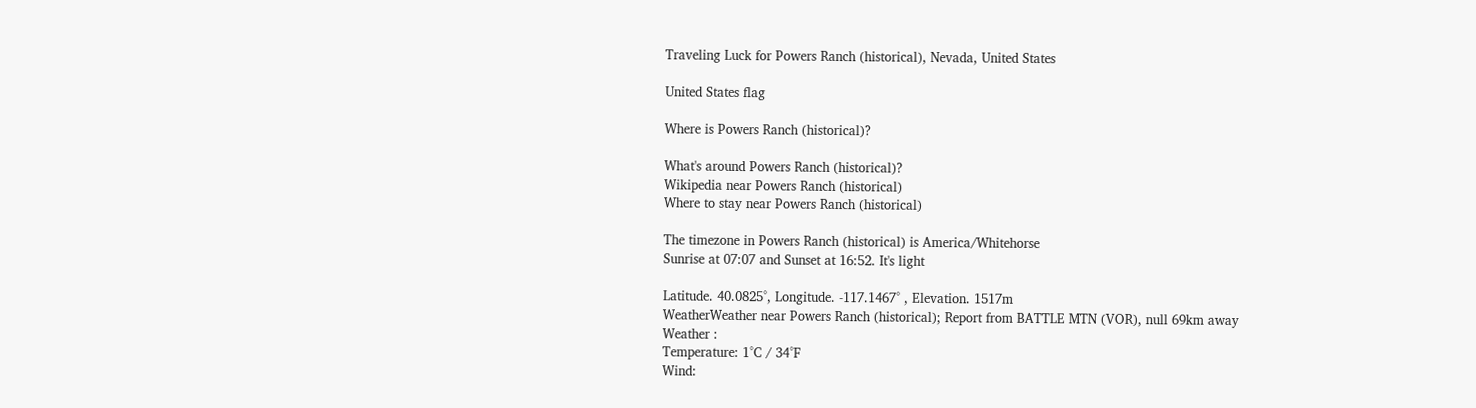Traveling Luck for Powers Ranch (historical), Nevada, United States

United States flag

Where is Powers Ranch (historical)?

What's around Powers Ranch (historical)?
Wikipedia near Powers Ranch (historical)
Where to stay near Powers Ranch (historical)

The timezone in Powers Ranch (historical) is America/Whitehorse
Sunrise at 07:07 and Sunset at 16:52. It's light

Latitude. 40.0825°, Longitude. -117.1467° , Elevation. 1517m
WeatherWeather near Powers Ranch (historical); Report from BATTLE MTN (VOR), null 69km away
Weather :
Temperature: 1°C / 34°F
Wind: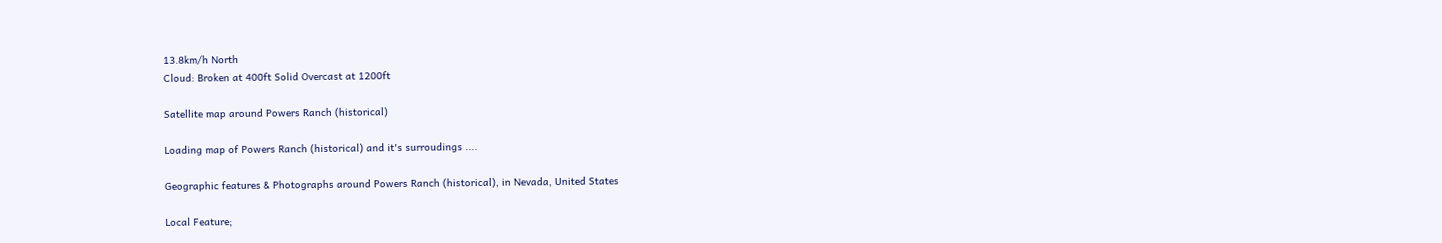13.8km/h North
Cloud: Broken at 400ft Solid Overcast at 1200ft

Satellite map around Powers Ranch (historical)

Loading map of Powers Ranch (historical) and it's surroudings ....

Geographic features & Photographs around Powers Ranch (historical), in Nevada, United States

Local Feature;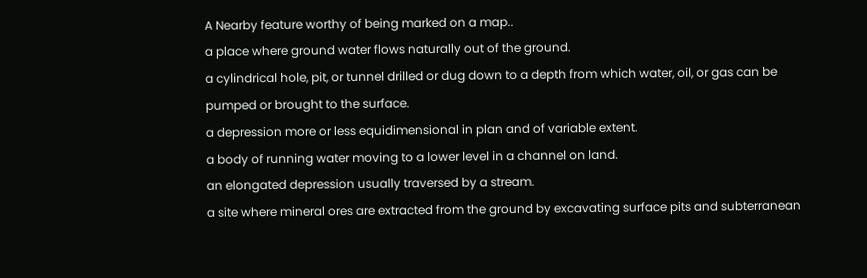A Nearby feature worthy of being marked on a map..
a place where ground water flows naturally out of the ground.
a cylindrical hole, pit, or tunnel drilled or dug down to a depth from which water, oil, or gas can be pumped or brought to the surface.
a depression more or less equidimensional in plan and of variable extent.
a body of running water moving to a lower level in a channel on land.
an elongated depression usually traversed by a stream.
a site where mineral ores are extracted from the ground by excavating surface pits and subterranean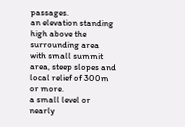passages.
an elevation standing high above the surrounding area with small summit area, steep slopes and local relief of 300m or more.
a small level or nearly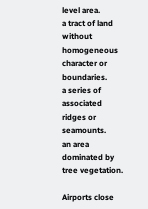level area.
a tract of land without homogeneous character or boundaries.
a series of associated ridges or seamounts.
an area dominated by tree vegetation.

Airports close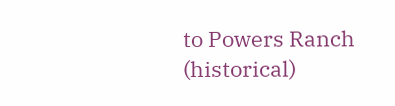to Powers Ranch (historical)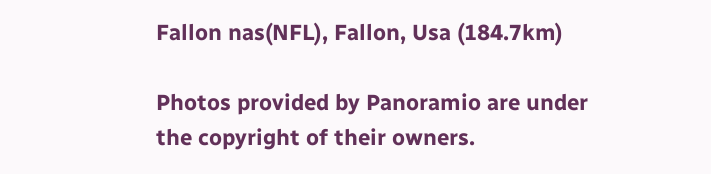Fallon nas(NFL), Fallon, Usa (184.7km)

Photos provided by Panoramio are under the copyright of their owners.